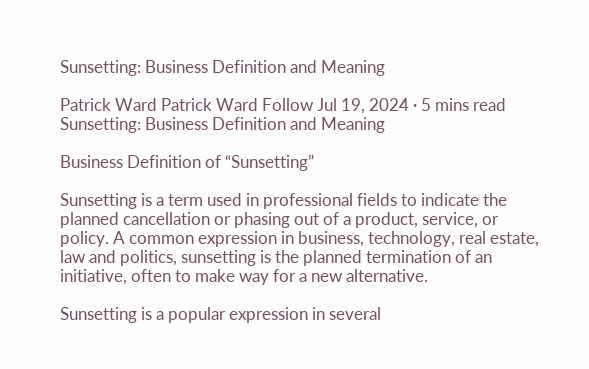Sunsetting: Business Definition and Meaning

Patrick Ward Patrick Ward Follow Jul 19, 2024 · 5 mins read
Sunsetting: Business Definition and Meaning

Business Definition of “Sunsetting”

Sunsetting is a term used in professional fields to indicate the planned cancellation or phasing out of a product, service, or policy. A common expression in business, technology, real estate, law and politics, sunsetting is the planned termination of an initiative, often to make way for a new alternative.

Sunsetting is a popular expression in several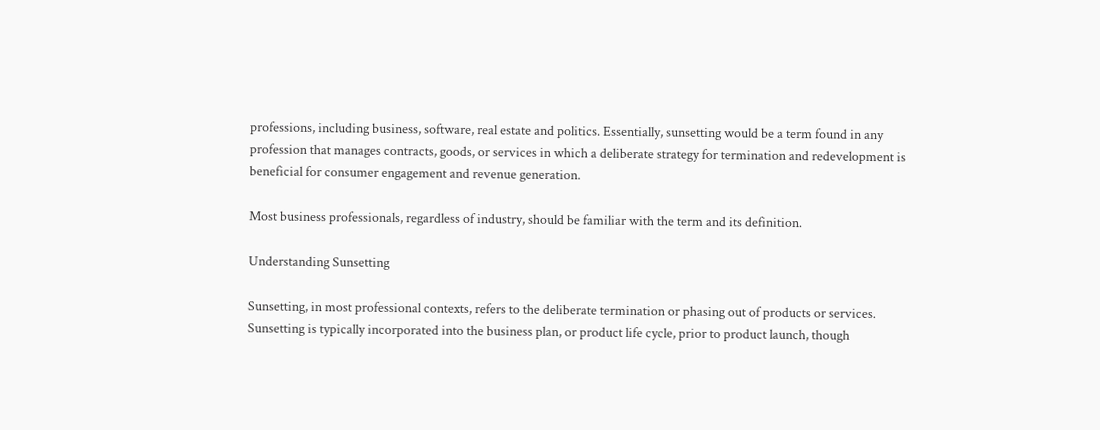professions, including business, software, real estate and politics. Essentially, sunsetting would be a term found in any profession that manages contracts, goods, or services in which a deliberate strategy for termination and redevelopment is beneficial for consumer engagement and revenue generation.

Most business professionals, regardless of industry, should be familiar with the term and its definition.

Understanding Sunsetting

Sunsetting, in most professional contexts, refers to the deliberate termination or phasing out of products or services. Sunsetting is typically incorporated into the business plan, or product life cycle, prior to product launch, though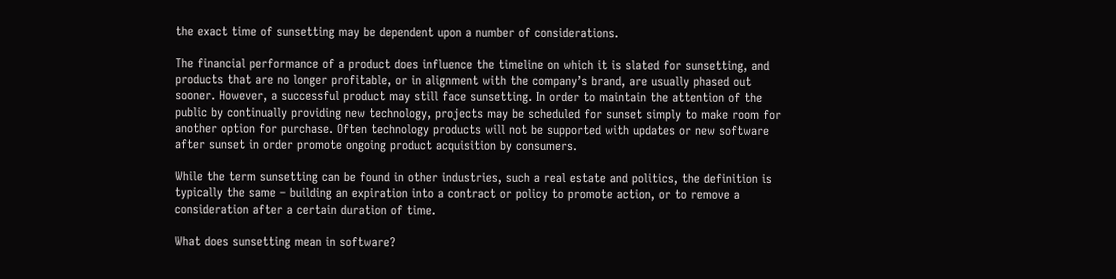the exact time of sunsetting may be dependent upon a number of considerations.

The financial performance of a product does influence the timeline on which it is slated for sunsetting, and products that are no longer profitable, or in alignment with the company’s brand, are usually phased out sooner. However, a successful product may still face sunsetting. In order to maintain the attention of the public by continually providing new technology, projects may be scheduled for sunset simply to make room for another option for purchase. Often technology products will not be supported with updates or new software after sunset in order promote ongoing product acquisition by consumers.

While the term sunsetting can be found in other industries, such a real estate and politics, the definition is typically the same – building an expiration into a contract or policy to promote action, or to remove a consideration after a certain duration of time.

What does sunsetting mean in software?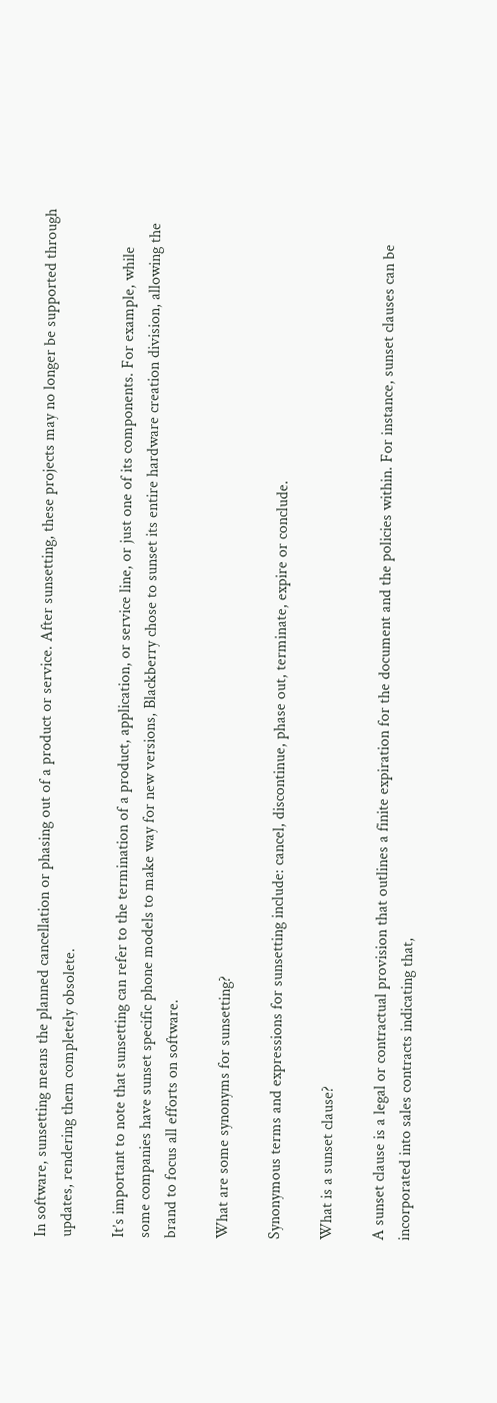In software, sunsetting means the planned cancellation or phasing out of a product or service. After sunsetting, these projects may no longer be supported through updates, rendering them completely obsolete.

It’s important to note that sunsetting can refer to the termination of a product, application, or service line, or just one of its components. For example, while some companies have sunset specific phone models to make way for new versions, Blackberry chose to sunset its entire hardware creation division, allowing the brand to focus all efforts on software.

What are some synonyms for sunsetting?

Synonymous terms and expressions for sunsetting include: cancel, discontinue, phase out, terminate, expire or conclude.

What is a sunset clause?

A sunset clause is a legal or contractual provision that outlines a finite expiration for the document and the policies within. For instance, sunset clauses can be incorporated into sales contracts indicating that,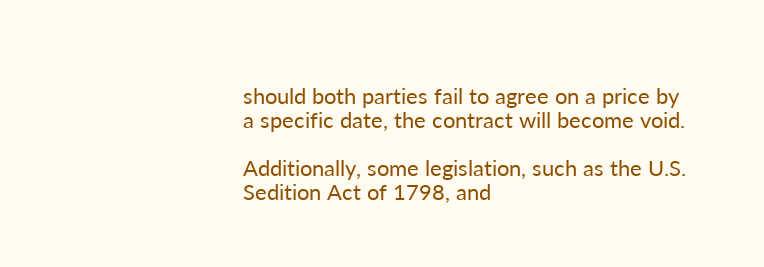should both parties fail to agree on a price by a specific date, the contract will become void.

Additionally, some legislation, such as the U.S. Sedition Act of 1798, and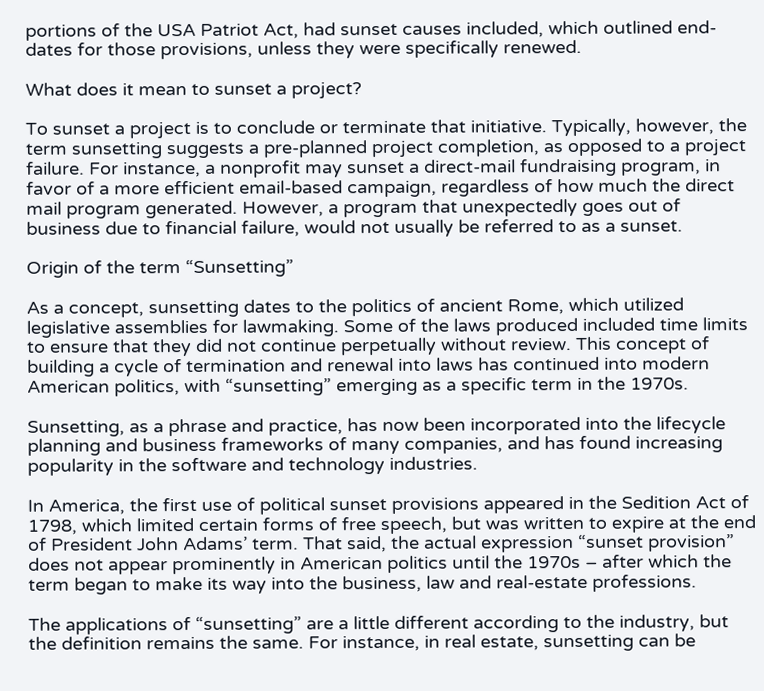portions of the USA Patriot Act, had sunset causes included, which outlined end-dates for those provisions, unless they were specifically renewed.

What does it mean to sunset a project?

To sunset a project is to conclude or terminate that initiative. Typically, however, the term sunsetting suggests a pre-planned project completion, as opposed to a project failure. For instance, a nonprofit may sunset a direct-mail fundraising program, in favor of a more efficient email-based campaign, regardless of how much the direct mail program generated. However, a program that unexpectedly goes out of business due to financial failure, would not usually be referred to as a sunset.

Origin of the term “Sunsetting”

As a concept, sunsetting dates to the politics of ancient Rome, which utilized legislative assemblies for lawmaking. Some of the laws produced included time limits to ensure that they did not continue perpetually without review. This concept of building a cycle of termination and renewal into laws has continued into modern American politics, with “sunsetting” emerging as a specific term in the 1970s.

Sunsetting, as a phrase and practice, has now been incorporated into the lifecycle planning and business frameworks of many companies, and has found increasing popularity in the software and technology industries.

In America, the first use of political sunset provisions appeared in the Sedition Act of 1798, which limited certain forms of free speech, but was written to expire at the end of President John Adams’ term. That said, the actual expression “sunset provision” does not appear prominently in American politics until the 1970s – after which the term began to make its way into the business, law and real-estate professions.

The applications of “sunsetting” are a little different according to the industry, but the definition remains the same. For instance, in real estate, sunsetting can be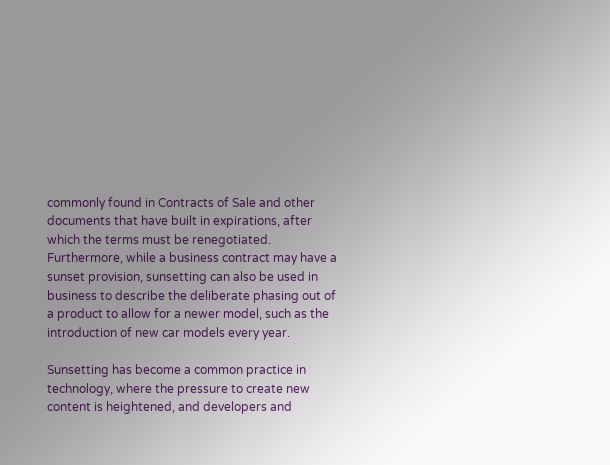commonly found in Contracts of Sale and other documents that have built in expirations, after which the terms must be renegotiated. Furthermore, while a business contract may have a sunset provision, sunsetting can also be used in business to describe the deliberate phasing out of a product to allow for a newer model, such as the introduction of new car models every year.

Sunsetting has become a common practice in technology, where the pressure to create new content is heightened, and developers and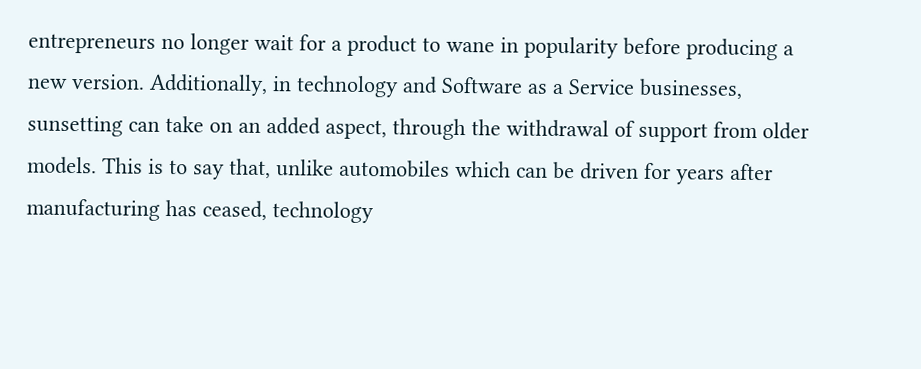entrepreneurs no longer wait for a product to wane in popularity before producing a new version. Additionally, in technology and Software as a Service businesses, sunsetting can take on an added aspect, through the withdrawal of support from older models. This is to say that, unlike automobiles which can be driven for years after manufacturing has ceased, technology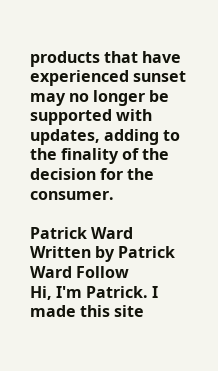products that have experienced sunset may no longer be supported with updates, adding to the finality of the decision for the consumer.

Patrick Ward
Written by Patrick Ward Follow
Hi, I'm Patrick. I made this site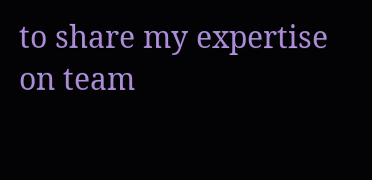to share my expertise on team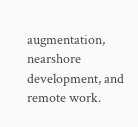augmentation, nearshore development, and remote work.